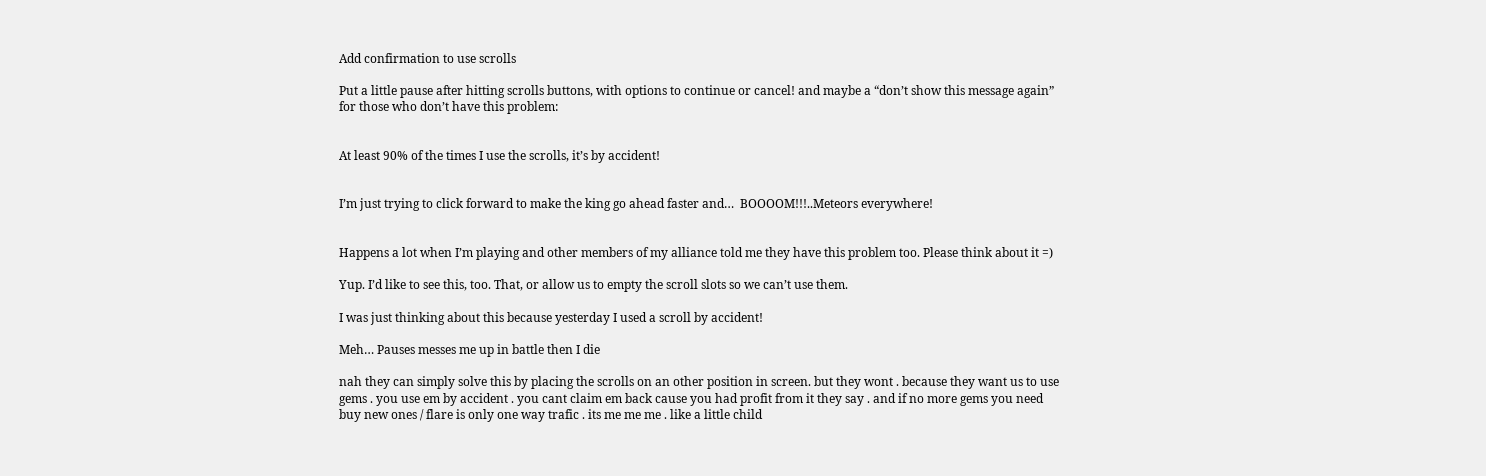Add confirmation to use scrolls

Put a little pause after hitting scrolls buttons, with options to continue or cancel! and maybe a “don’t show this message again” for those who don’t have this problem:


At least 90% of the times I use the scrolls, it’s by accident!


I’m just trying to click forward to make the king go ahead faster and…  BOOOOM!!!..Meteors everywhere!


Happens a lot when I’m playing and other members of my alliance told me they have this problem too. Please think about it =)

Yup. I’d like to see this, too. That, or allow us to empty the scroll slots so we can’t use them.

I was just thinking about this because yesterday I used a scroll by accident!

Meh… Pauses messes me up in battle then I die

nah they can simply solve this by placing the scrolls on an other position in screen. but they wont . because they want us to use gems . you use em by accident . you cant claim em back cause you had profit from it they say . and if no more gems you need buy new ones / flare is only one way trafic . its me me me . like a little child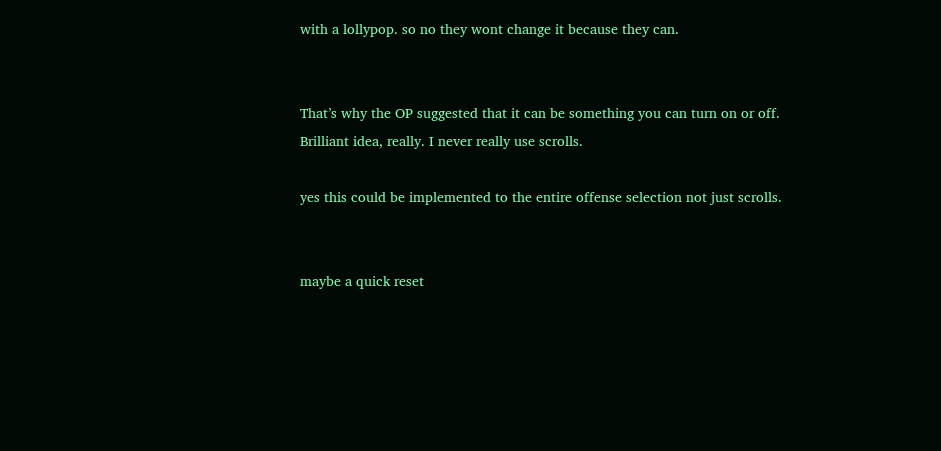with a lollypop. so no they wont change it because they can.


That’s why the OP suggested that it can be something you can turn on or off. Brilliant idea, really. I never really use scrolls.

yes this could be implemented to the entire offense selection not just scrolls.


maybe a quick reset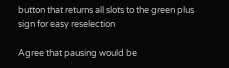button that returns all slots to the green plus sign for easy reselection

Agree that pausing would be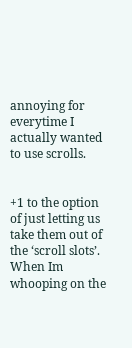annoying for everytime I actually wanted to use scrolls.


+1 to the option of just letting us take them out of the ‘scroll slots’. When Im whooping on the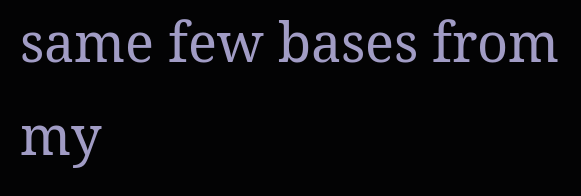same few bases from my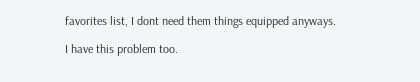favorites list, I dont need them things equipped anyways.

I have this problem too.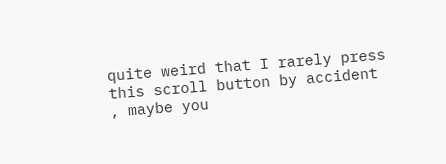quite weird that I rarely press this scroll button by accident , maybe you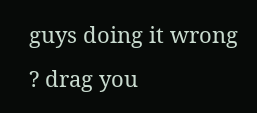guys doing it wrong ? drag you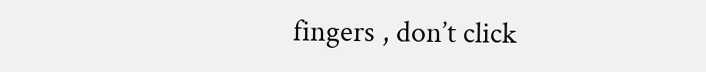fingers , don’t click